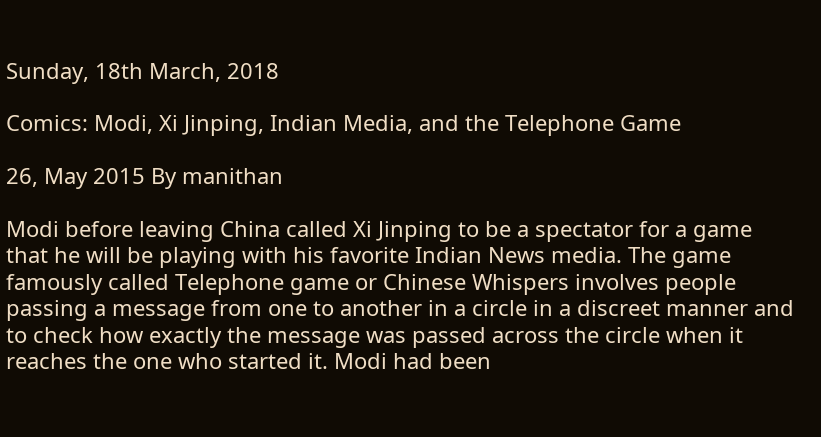Sunday, 18th March, 2018

Comics: Modi, Xi Jinping, Indian Media, and the Telephone Game

26, May 2015 By manithan

Modi before leaving China called Xi Jinping to be a spectator for a game that he will be playing with his favorite Indian News media. The game famously called Telephone game or Chinese Whispers involves people passing a message from one to another in a circle in a discreet manner and to check how exactly the message was passed across the circle when it reaches the one who started it. Modi had been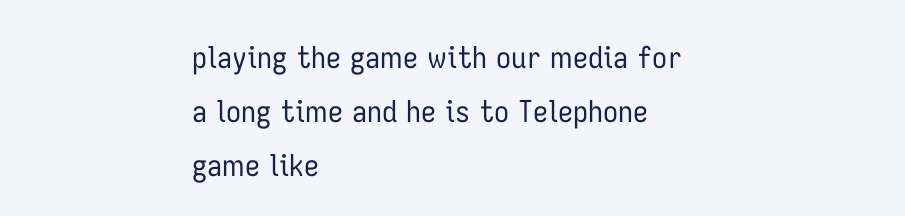playing the game with our media for a long time and he is to Telephone game like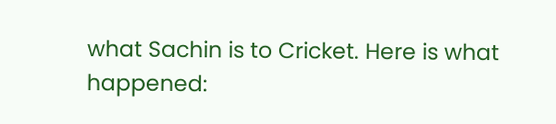what Sachin is to Cricket. Here is what happened: